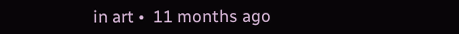in art •  11 months ago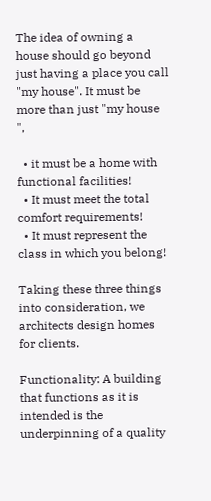The idea of owning a house should go beyond just having a place you call "my house". It must be more than just "my house ",

  • it must be a home with functional facilities!
  • It must meet the total comfort requirements!
  • It must represent the class in which you belong!

Taking these three things into consideration, we architects design homes for clients.

Functionality: A building that functions as it is intended is the underpinning of a quality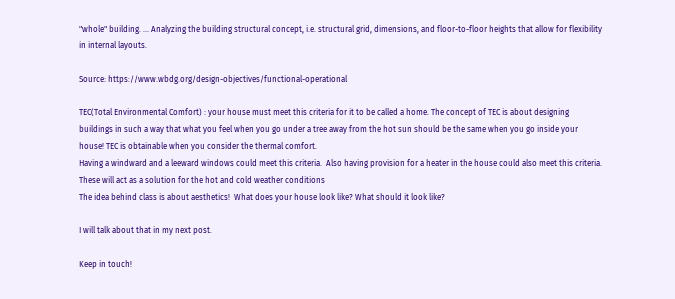"whole" building. ... Analyzing the building structural concept, i.e. structural grid, dimensions, and floor-to-floor heights that allow for flexibility in internal layouts.

Source: https://www.wbdg.org/design-objectives/functional-operational

TEC(Total Environmental Comfort) : your house must meet this criteria for it to be called a home. The concept of TEC is about designing buildings in such a way that what you feel when you go under a tree away from the hot sun should be the same when you go inside your house! TEC is obtainable when you consider the thermal comfort.
Having a windward and a leeward windows could meet this criteria.  Also having provision for a heater in the house could also meet this criteria. These will act as a solution for the hot and cold weather conditions
The idea behind class is about aesthetics!  What does your house look like? What should it look like?

I will talk about that in my next post.

Keep in touch!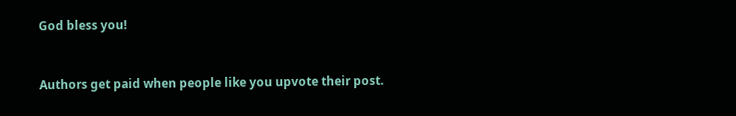God bless you!


Authors get paid when people like you upvote their post.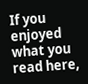If you enjoyed what you read here,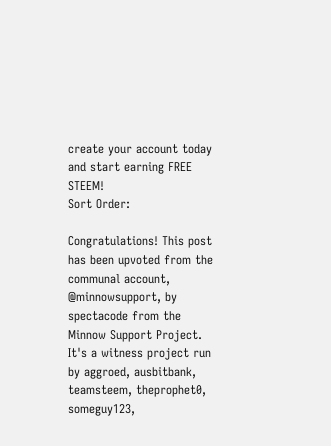create your account today and start earning FREE STEEM!
Sort Order:

Congratulations! This post has been upvoted from the communal account, @minnowsupport, by spectacode from the Minnow Support Project. It's a witness project run by aggroed, ausbitbank, teamsteem, theprophet0, someguy123,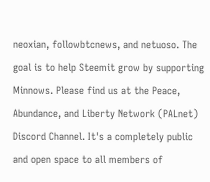neoxian, followbtcnews, and netuoso. The goal is to help Steemit grow by supporting Minnows. Please find us at the Peace, Abundance, and Liberty Network (PALnet) Discord Channel. It's a completely public and open space to all members of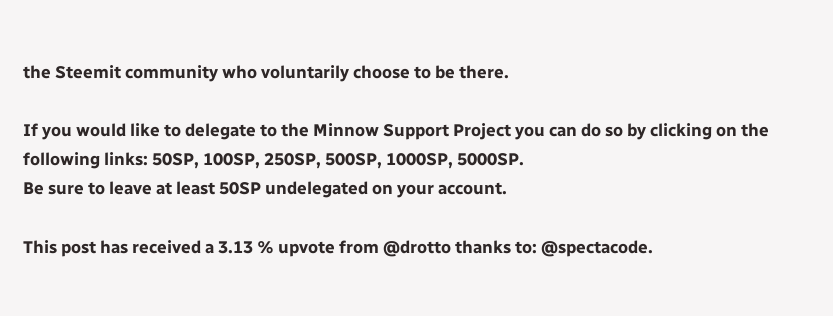the Steemit community who voluntarily choose to be there.

If you would like to delegate to the Minnow Support Project you can do so by clicking on the following links: 50SP, 100SP, 250SP, 500SP, 1000SP, 5000SP.
Be sure to leave at least 50SP undelegated on your account.

This post has received a 3.13 % upvote from @drotto thanks to: @spectacode.